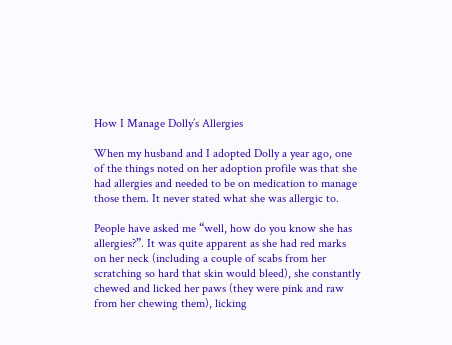How I Manage Dolly’s Allergies

When my husband and I adopted Dolly a year ago, one of the things noted on her adoption profile was that she had allergies and needed to be on medication to manage those them. It never stated what she was allergic to.

People have asked me “well, how do you know she has allergies?”. It was quite apparent as she had red marks on her neck (including a couple of scabs from her scratching so hard that skin would bleed), she constantly chewed and licked her paws (they were pink and raw from her chewing them), licking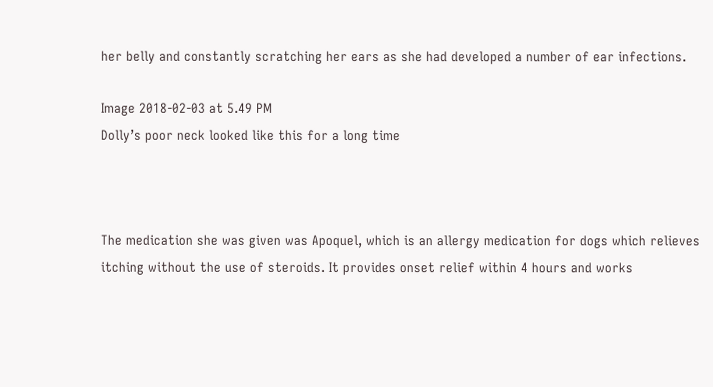her belly and constantly scratching her ears as she had developed a number of ear infections.

Image 2018-02-03 at 5.49 PM
Dolly’s poor neck looked like this for a long time



The medication she was given was Apoquel, which is an allergy medication for dogs which relieves itching without the use of steroids. It provides onset relief within 4 hours and works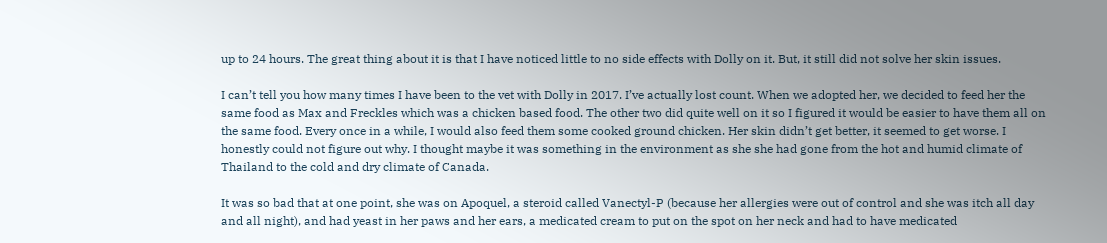up to 24 hours. The great thing about it is that I have noticed little to no side effects with Dolly on it. But, it still did not solve her skin issues.

I can’t tell you how many times I have been to the vet with Dolly in 2017. I’ve actually lost count. When we adopted her, we decided to feed her the same food as Max and Freckles which was a chicken based food. The other two did quite well on it so I figured it would be easier to have them all on the same food. Every once in a while, I would also feed them some cooked ground chicken. Her skin didn’t get better, it seemed to get worse. I honestly could not figure out why. I thought maybe it was something in the environment as she she had gone from the hot and humid climate of Thailand to the cold and dry climate of Canada.

It was so bad that at one point, she was on Apoquel, a steroid called Vanectyl-P (because her allergies were out of control and she was itch all day and all night), and had yeast in her paws and her ears, a medicated cream to put on the spot on her neck and had to have medicated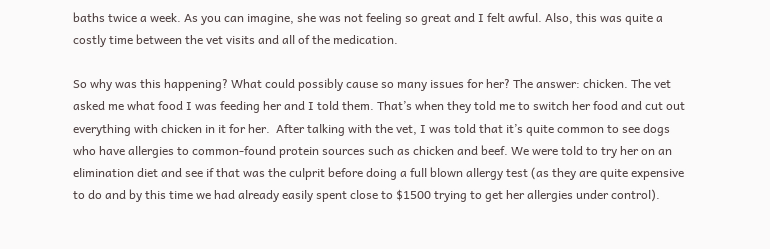baths twice a week. As you can imagine, she was not feeling so great and I felt awful. Also, this was quite a costly time between the vet visits and all of the medication.

So why was this happening? What could possibly cause so many issues for her? The answer: chicken. The vet asked me what food I was feeding her and I told them. That’s when they told me to switch her food and cut out everything with chicken in it for her.  After talking with the vet, I was told that it’s quite common to see dogs who have allergies to common-found protein sources such as chicken and beef. We were told to try her on an elimination diet and see if that was the culprit before doing a full blown allergy test (as they are quite expensive to do and by this time we had already easily spent close to $1500 trying to get her allergies under control).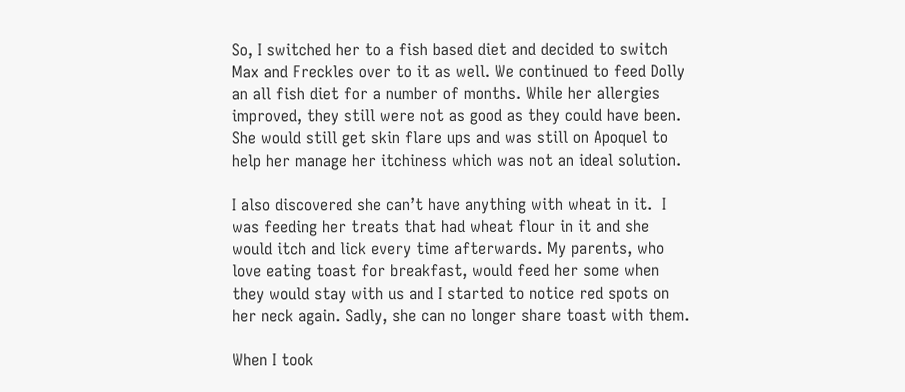So, I switched her to a fish based diet and decided to switch Max and Freckles over to it as well. We continued to feed Dolly an all fish diet for a number of months. While her allergies improved, they still were not as good as they could have been. She would still get skin flare ups and was still on Apoquel to help her manage her itchiness which was not an ideal solution.

I also discovered she can’t have anything with wheat in it.  I was feeding her treats that had wheat flour in it and she would itch and lick every time afterwards. My parents, who love eating toast for breakfast, would feed her some when they would stay with us and I started to notice red spots on her neck again. Sadly, she can no longer share toast with them.

When I took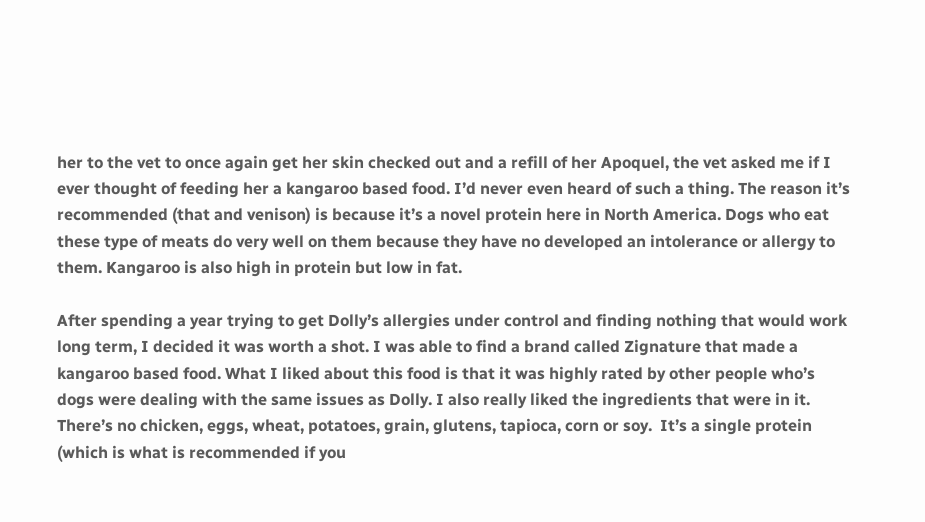her to the vet to once again get her skin checked out and a refill of her Apoquel, the vet asked me if I ever thought of feeding her a kangaroo based food. I’d never even heard of such a thing. The reason it’s recommended (that and venison) is because it’s a novel protein here in North America. Dogs who eat these type of meats do very well on them because they have no developed an intolerance or allergy to them. Kangaroo is also high in protein but low in fat.

After spending a year trying to get Dolly’s allergies under control and finding nothing that would work long term, I decided it was worth a shot. I was able to find a brand called Zignature that made a kangaroo based food. What I liked about this food is that it was highly rated by other people who’s dogs were dealing with the same issues as Dolly. I also really liked the ingredients that were in it. There’s no chicken, eggs, wheat, potatoes, grain, glutens, tapioca, corn or soy.  It’s a single protein (which is what is recommended if you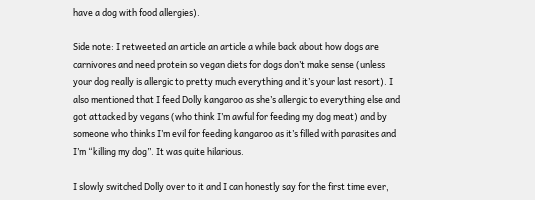have a dog with food allergies).

Side note: I retweeted an article an article a while back about how dogs are carnivores and need protein so vegan diets for dogs don’t make sense (unless your dog really is allergic to pretty much everything and it’s your last resort). I also mentioned that I feed Dolly kangaroo as she’s allergic to everything else and got attacked by vegans (who think I’m awful for feeding my dog meat) and by someone who thinks I’m evil for feeding kangaroo as it’s filled with parasites and I’m “killing my dog”. It was quite hilarious.

I slowly switched Dolly over to it and I can honestly say for the first time ever,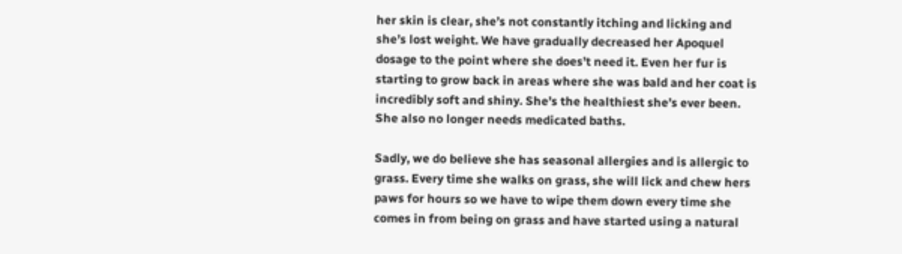her skin is clear, she’s not constantly itching and licking and she’s lost weight. We have gradually decreased her Apoquel dosage to the point where she does’t need it. Even her fur is starting to grow back in areas where she was bald and her coat is incredibly soft and shiny. She’s the healthiest she’s ever been. She also no longer needs medicated baths.

Sadly, we do believe she has seasonal allergies and is allergic to grass. Every time she walks on grass, she will lick and chew hers paws for hours so we have to wipe them down every time she comes in from being on grass and have started using a natural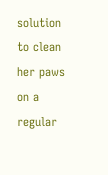solution to clean her paws on a regular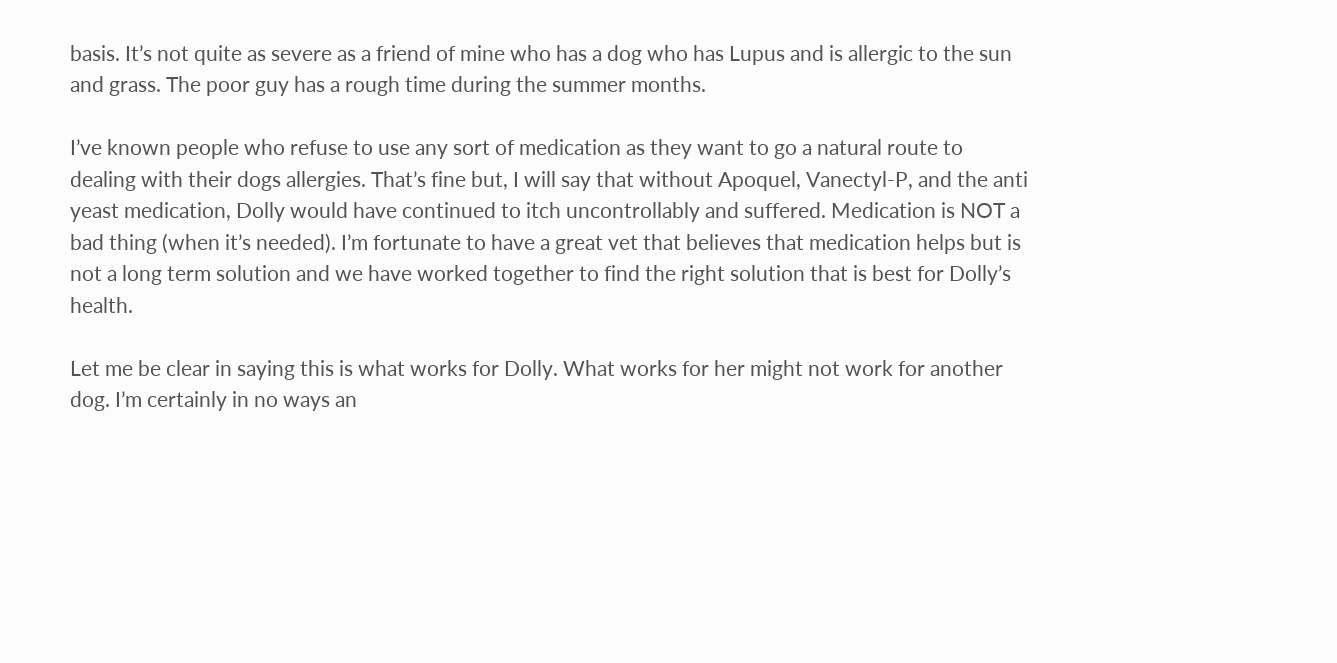basis. It’s not quite as severe as a friend of mine who has a dog who has Lupus and is allergic to the sun and grass. The poor guy has a rough time during the summer months.

I’ve known people who refuse to use any sort of medication as they want to go a natural route to dealing with their dogs allergies. That’s fine but, I will say that without Apoquel, Vanectyl-P, and the anti yeast medication, Dolly would have continued to itch uncontrollably and suffered. Medication is NOT a bad thing (when it’s needed). I’m fortunate to have a great vet that believes that medication helps but is not a long term solution and we have worked together to find the right solution that is best for Dolly’s health.

Let me be clear in saying this is what works for Dolly. What works for her might not work for another dog. I’m certainly in no ways an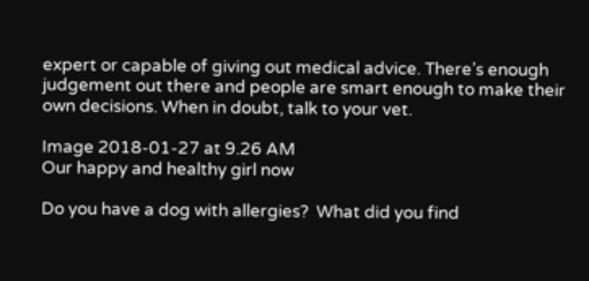expert or capable of giving out medical advice. There’s enough judgement out there and people are smart enough to make their own decisions. When in doubt, talk to your vet.

Image 2018-01-27 at 9.26 AM
Our happy and healthy girl now

Do you have a dog with allergies?  What did you find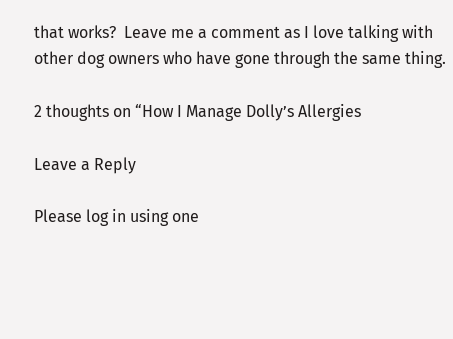that works?  Leave me a comment as I love talking with other dog owners who have gone through the same thing.

2 thoughts on “How I Manage Dolly’s Allergies

Leave a Reply

Please log in using one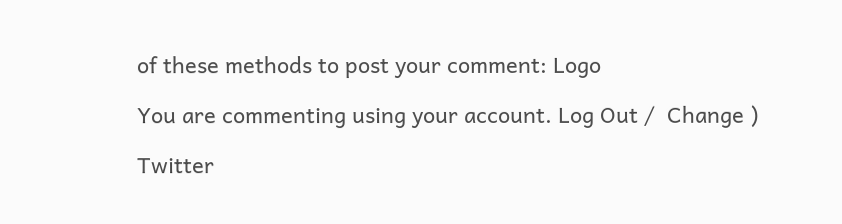of these methods to post your comment: Logo

You are commenting using your account. Log Out /  Change )

Twitter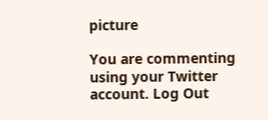picture

You are commenting using your Twitter account. Log Out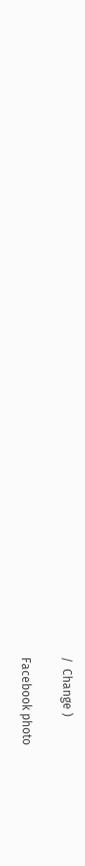/  Change )

Facebook photo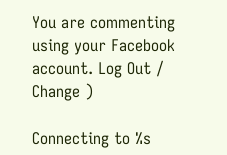You are commenting using your Facebook account. Log Out /  Change )

Connecting to %s